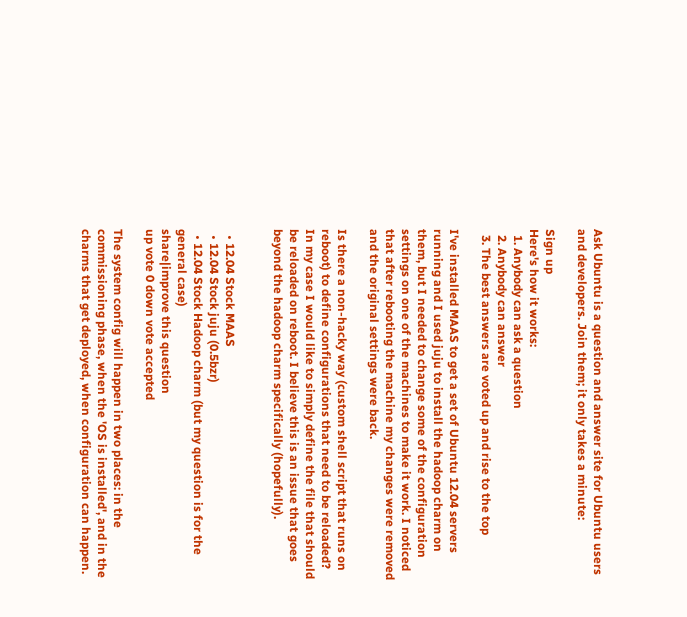Ask Ubuntu is a question and answer site for Ubuntu users and developers. Join them; it only takes a minute:

Sign up
Here's how it works:
  1. Anybody can ask a question
  2. Anybody can answer
  3. The best answers are voted up and rise to the top

I've installed MAAS to get a set of Ubuntu 12.04 servers running and I used juju to install the hadoop charm on them, but I needed to change some of the configuration settings on one of the machines to make it work. I noticed that after rebooting the machine my changes were removed and the original settings were back.

Is there a non-hacky way (custom shell script that runs on reboot) to define configurations that need to be reloaded? In my case I would like to simply define the file that should be reloaded on reboot. I believe this is an issue that goes beyond the hadoop charm specifically (hopefully).


  • 12.04 Stock MAAS
  • 12.04 Stock juju (0.5bzr)
  • 12.04 Stock Hadoop charm (but my question is for the general case)
share|improve this question
up vote 0 down vote accepted

The system config will happen in two places: in the commissioning phase, when the 'OS is installed', and in the charms that get deployed, when configuration can happen.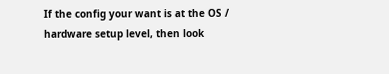If the config your want is at the OS / hardware setup level, then look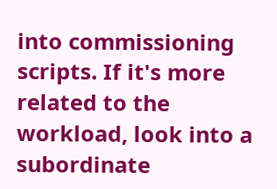into commissioning scripts. If it's more related to the workload, look into a subordinate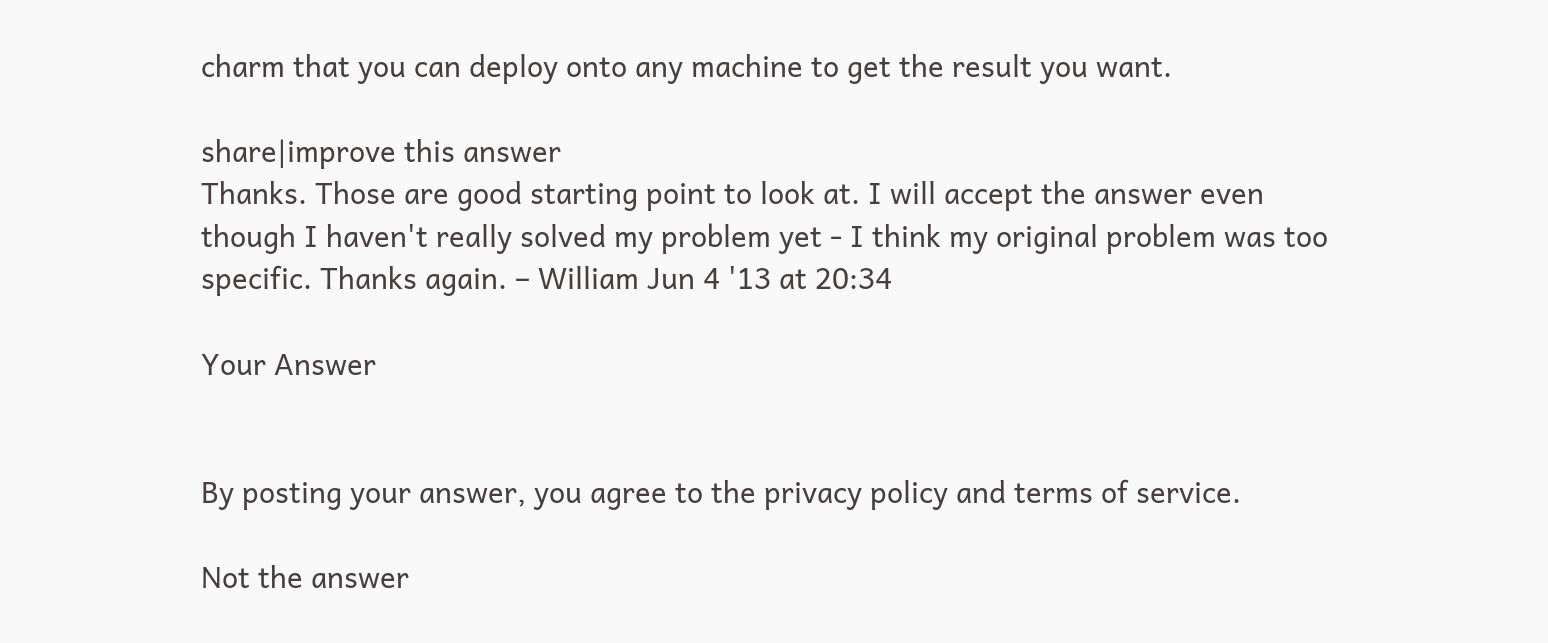charm that you can deploy onto any machine to get the result you want.

share|improve this answer
Thanks. Those are good starting point to look at. I will accept the answer even though I haven't really solved my problem yet - I think my original problem was too specific. Thanks again. – William Jun 4 '13 at 20:34

Your Answer


By posting your answer, you agree to the privacy policy and terms of service.

Not the answer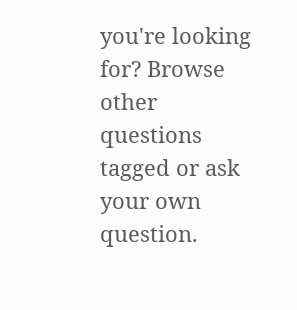you're looking for? Browse other questions tagged or ask your own question.